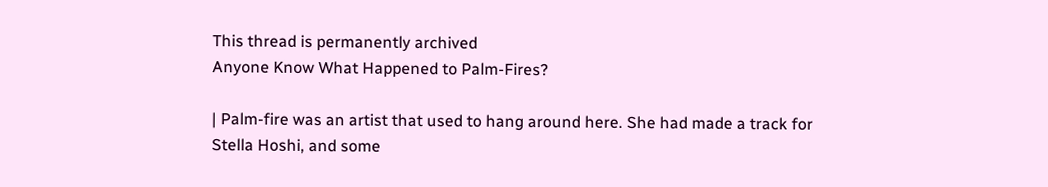This thread is permanently archived
Anyone Know What Happened to Palm-Fires?

| Palm-fire was an artist that used to hang around here. She had made a track for Stella Hoshi, and some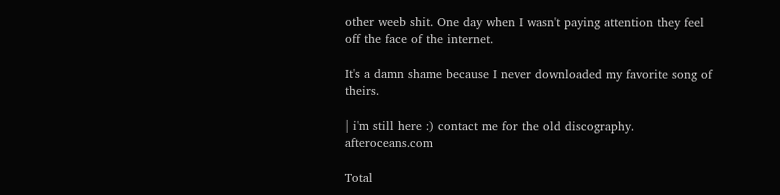other weeb shit. One day when I wasn't paying attention they feel off the face of the internet.

It's a damn shame because I never downloaded my favorite song of theirs.

| i'm still here :) contact me for the old discography. afteroceans.com

Total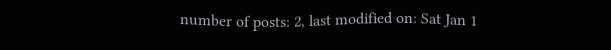number of posts: 2, last modified on: Sat Jan 1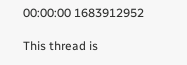00:00:00 1683912952

This thread is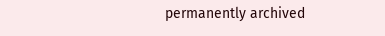permanently archived